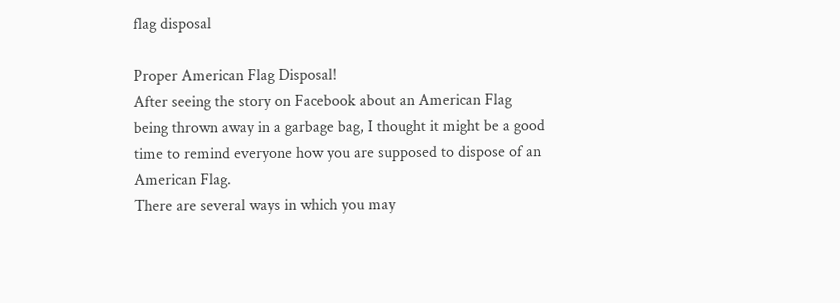flag disposal

Proper American Flag Disposal!
After seeing the story on Facebook about an American Flag being thrown away in a garbage bag, I thought it might be a good time to remind everyone how you are supposed to dispose of an American Flag.
There are several ways in which you may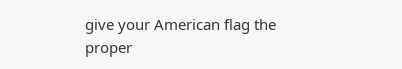give your American flag the proper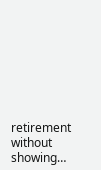retirement without showing…